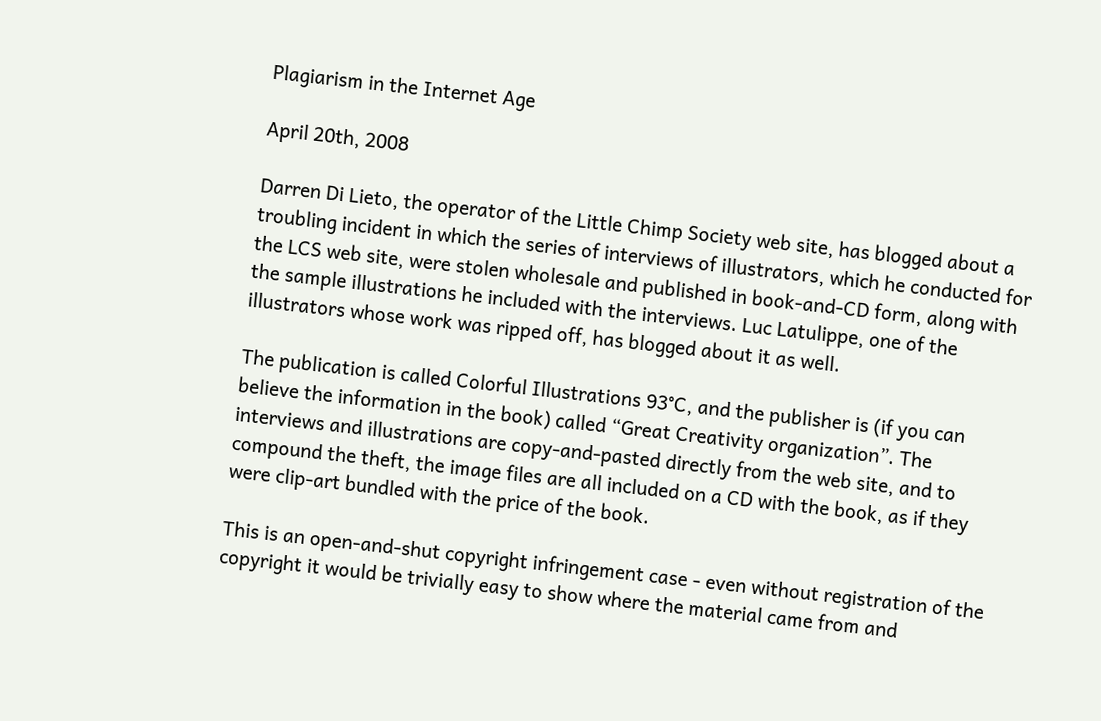Plagiarism in the Internet Age

April 20th, 2008

Darren Di Lieto, the operator of the Little Chimp Society web site, has blogged about a troubling incident in which the series of interviews of illustrators, which he conducted for the LCS web site, were stolen wholesale and published in book-and-CD form, along with the sample illustrations he included with the interviews. Luc Latulippe, one of the illustrators whose work was ripped off, has blogged about it as well.

The publication is called Colorful Illustrations 93°C, and the publisher is (if you can believe the information in the book) called “Great Creativity organization”. The interviews and illustrations are copy-and-pasted directly from the web site, and to compound the theft, the image files are all included on a CD with the book, as if they were clip-art bundled with the price of the book.

This is an open-and-shut copyright infringement case - even without registration of the copyright it would be trivially easy to show where the material came from and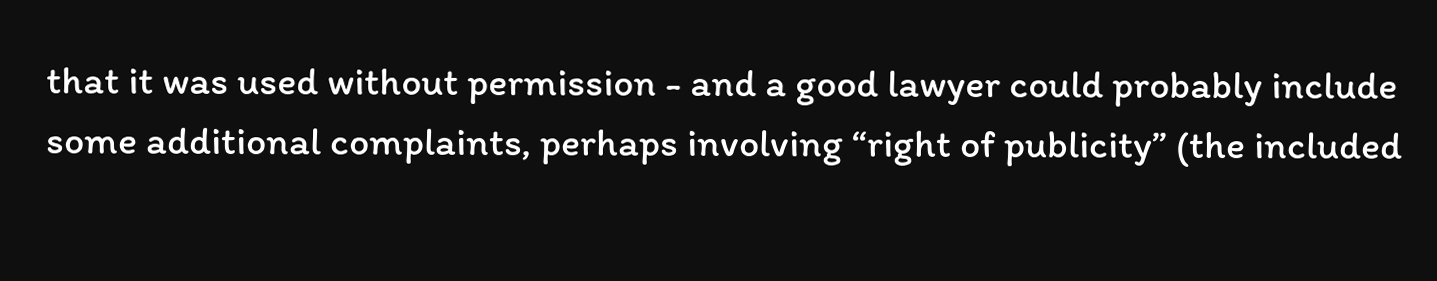that it was used without permission - and a good lawyer could probably include some additional complaints, perhaps involving “right of publicity” (the included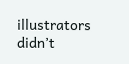illustrators didn’t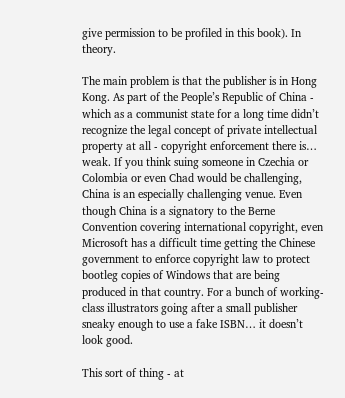give permission to be profiled in this book). In theory.

The main problem is that the publisher is in Hong Kong. As part of the People’s Republic of China - which as a communist state for a long time didn’t recognize the legal concept of private intellectual property at all - copyright enforcement there is… weak. If you think suing someone in Czechia or Colombia or even Chad would be challenging, China is an especially challenging venue. Even though China is a signatory to the Berne Convention covering international copyright, even Microsoft has a difficult time getting the Chinese government to enforce copyright law to protect bootleg copies of Windows that are being produced in that country. For a bunch of working-class illustrators going after a small publisher sneaky enough to use a fake ISBN… it doesn’t look good.

This sort of thing - at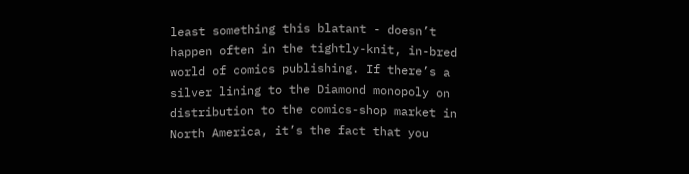least something this blatant - doesn’t happen often in the tightly-knit, in-bred world of comics publishing. If there’s a silver lining to the Diamond monopoly on distribution to the comics-shop market in North America, it’s the fact that you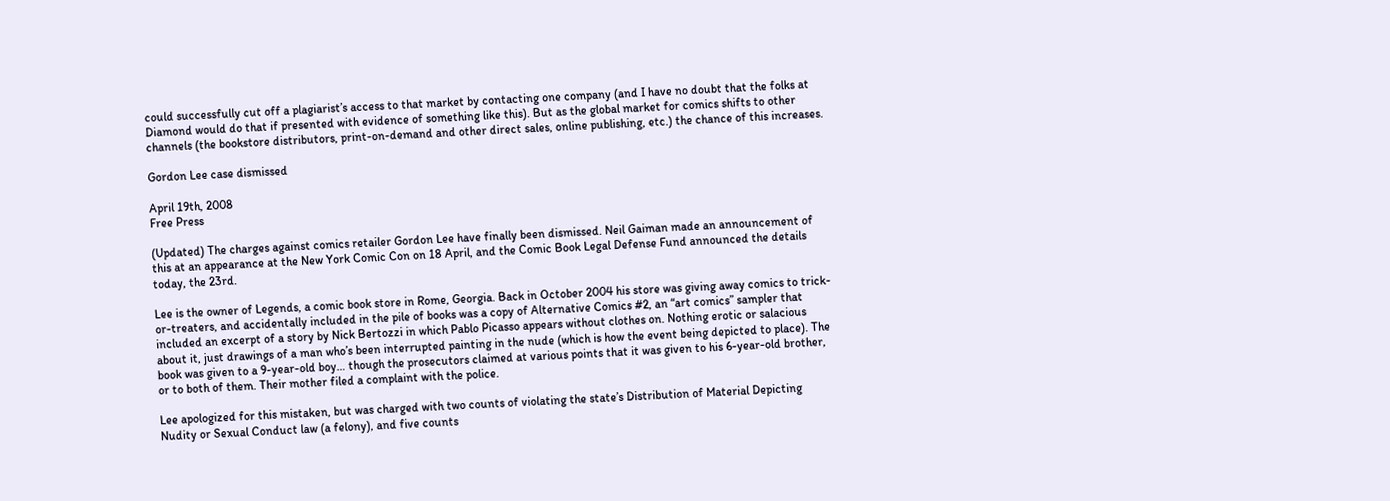could successfully cut off a plagiarist’s access to that market by contacting one company (and I have no doubt that the folks at Diamond would do that if presented with evidence of something like this). But as the global market for comics shifts to other channels (the bookstore distributors, print-on-demand and other direct sales, online publishing, etc.) the chance of this increases.

Gordon Lee case dismissed

April 19th, 2008
Free Press

(Updated) The charges against comics retailer Gordon Lee have finally been dismissed. Neil Gaiman made an announcement of this at an appearance at the New York Comic Con on 18 April, and the Comic Book Legal Defense Fund announced the details today, the 23rd.

Lee is the owner of Legends, a comic book store in Rome, Georgia. Back in October 2004 his store was giving away comics to trick-or-treaters, and accidentally included in the pile of books was a copy of Alternative Comics #2, an “art comics” sampler that included an excerpt of a story by Nick Bertozzi in which Pablo Picasso appears without clothes on. Nothing erotic or salacious about it, just drawings of a man who’s been interrupted painting in the nude (which is how the event being depicted to place). The book was given to a 9-year-old boy… though the prosecutors claimed at various points that it was given to his 6-year-old brother, or to both of them. Their mother filed a complaint with the police.

Lee apologized for this mistaken, but was charged with two counts of violating the state’s Distribution of Material Depicting Nudity or Sexual Conduct law (a felony), and five counts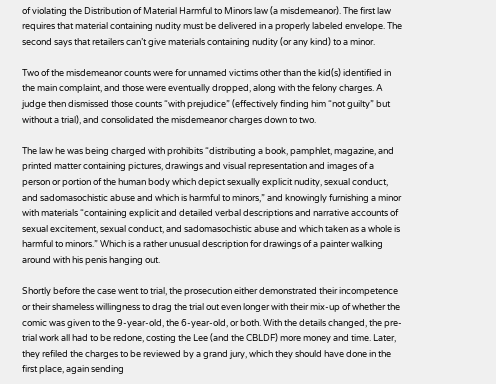of violating the Distribution of Material Harmful to Minors law (a misdemeanor). The first law requires that material containing nudity must be delivered in a properly labeled envelope. The second says that retailers can’t give materials containing nudity (or any kind) to a minor.

Two of the misdemeanor counts were for unnamed victims other than the kid(s) identified in the main complaint, and those were eventually dropped, along with the felony charges. A judge then dismissed those counts “with prejudice” (effectively finding him “not guilty” but without a trial), and consolidated the misdemeanor charges down to two.

The law he was being charged with prohibits “distributing a book, pamphlet, magazine, and printed matter containing pictures, drawings and visual representation and images of a person or portion of the human body which depict sexually explicit nudity, sexual conduct, and sadomasochistic abuse and which is harmful to minors,” and knowingly furnishing a minor with materials “containing explicit and detailed verbal descriptions and narrative accounts of sexual excitement, sexual conduct, and sadomasochistic abuse and which taken as a whole is harmful to minors.” Which is a rather unusual description for drawings of a painter walking around with his penis hanging out.

Shortly before the case went to trial, the prosecution either demonstrated their incompetence or their shameless willingness to drag the trial out even longer with their mix-up of whether the comic was given to the 9-year-old, the 6-year-old, or both. With the details changed, the pre-trial work all had to be redone, costing the Lee (and the CBLDF) more money and time. Later, they refiled the charges to be reviewed by a grand jury, which they should have done in the first place, again sending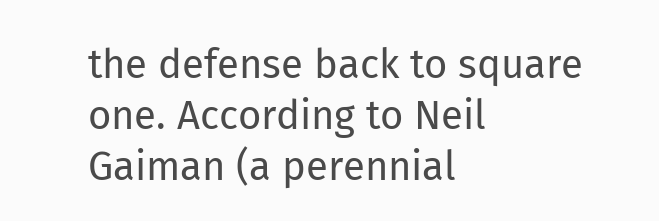the defense back to square one. According to Neil Gaiman (a perennial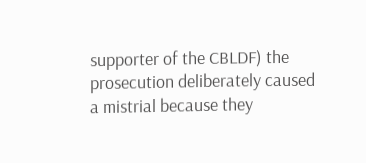supporter of the CBLDF) the prosecution deliberately caused a mistrial because they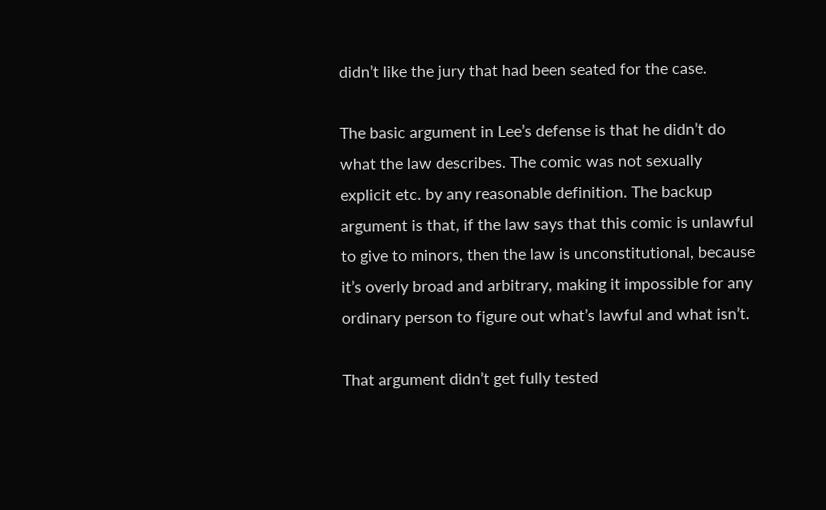didn’t like the jury that had been seated for the case.

The basic argument in Lee’s defense is that he didn’t do what the law describes. The comic was not sexually explicit etc. by any reasonable definition. The backup argument is that, if the law says that this comic is unlawful to give to minors, then the law is unconstitutional, because it’s overly broad and arbitrary, making it impossible for any ordinary person to figure out what’s lawful and what isn’t.

That argument didn’t get fully tested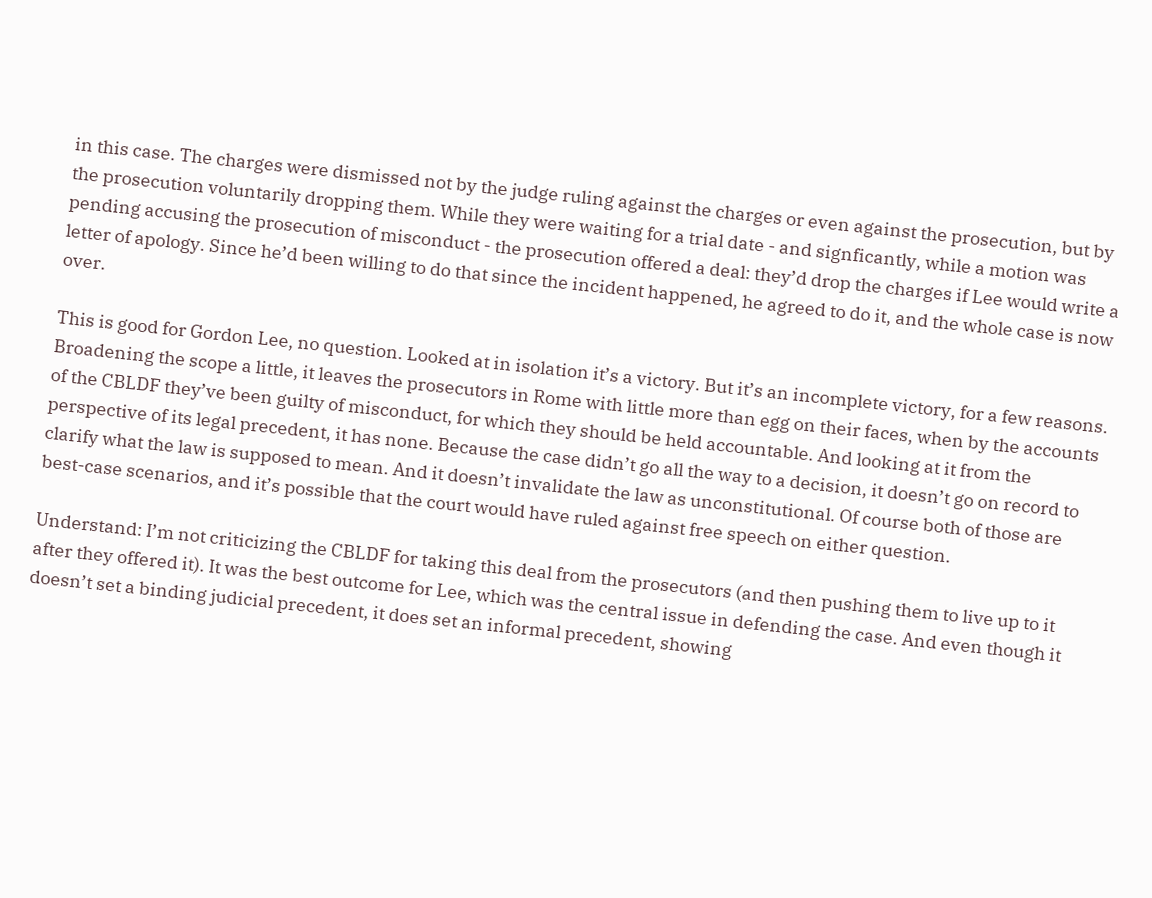in this case. The charges were dismissed not by the judge ruling against the charges or even against the prosecution, but by the prosecution voluntarily dropping them. While they were waiting for a trial date - and signficantly, while a motion was pending accusing the prosecution of misconduct - the prosecution offered a deal: they’d drop the charges if Lee would write a letter of apology. Since he’d been willing to do that since the incident happened, he agreed to do it, and the whole case is now over.

This is good for Gordon Lee, no question. Looked at in isolation it’s a victory. But it’s an incomplete victory, for a few reasons. Broadening the scope a little, it leaves the prosecutors in Rome with little more than egg on their faces, when by the accounts of the CBLDF they’ve been guilty of misconduct, for which they should be held accountable. And looking at it from the perspective of its legal precedent, it has none. Because the case didn’t go all the way to a decision, it doesn’t go on record to clarify what the law is supposed to mean. And it doesn’t invalidate the law as unconstitutional. Of course both of those are best-case scenarios, and it’s possible that the court would have ruled against free speech on either question.

Understand: I’m not criticizing the CBLDF for taking this deal from the prosecutors (and then pushing them to live up to it after they offered it). It was the best outcome for Lee, which was the central issue in defending the case. And even though it doesn’t set a binding judicial precedent, it does set an informal precedent, showing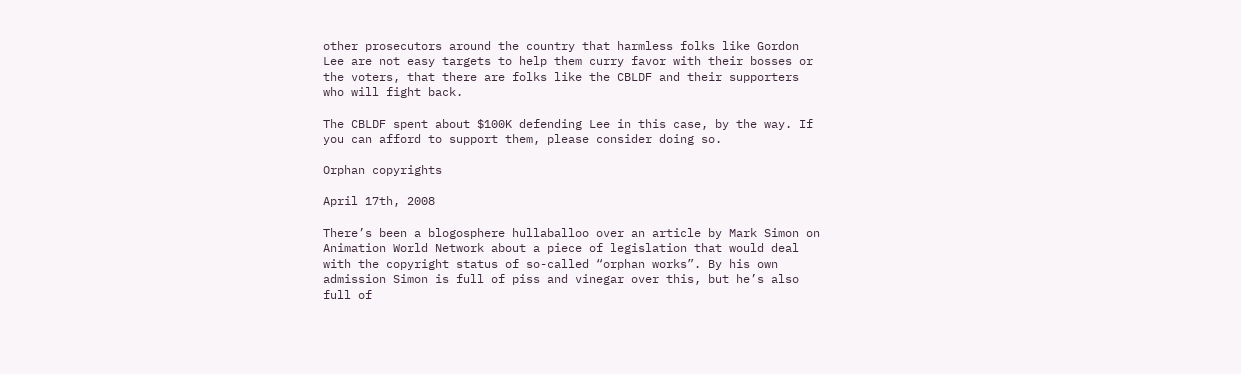other prosecutors around the country that harmless folks like Gordon Lee are not easy targets to help them curry favor with their bosses or the voters, that there are folks like the CBLDF and their supporters who will fight back.

The CBLDF spent about $100K defending Lee in this case, by the way. If you can afford to support them, please consider doing so.

Orphan copyrights

April 17th, 2008

There’s been a blogosphere hullaballoo over an article by Mark Simon on Animation World Network about a piece of legislation that would deal with the copyright status of so-called “orphan works”. By his own admission Simon is full of piss and vinegar over this, but he’s also full of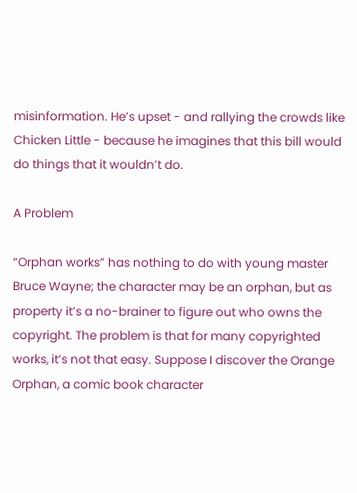misinformation. He’s upset - and rallying the crowds like Chicken Little - because he imagines that this bill would do things that it wouldn’t do.

A Problem

“Orphan works” has nothing to do with young master Bruce Wayne; the character may be an orphan, but as property it’s a no-brainer to figure out who owns the copyright. The problem is that for many copyrighted works, it’s not that easy. Suppose I discover the Orange Orphan, a comic book character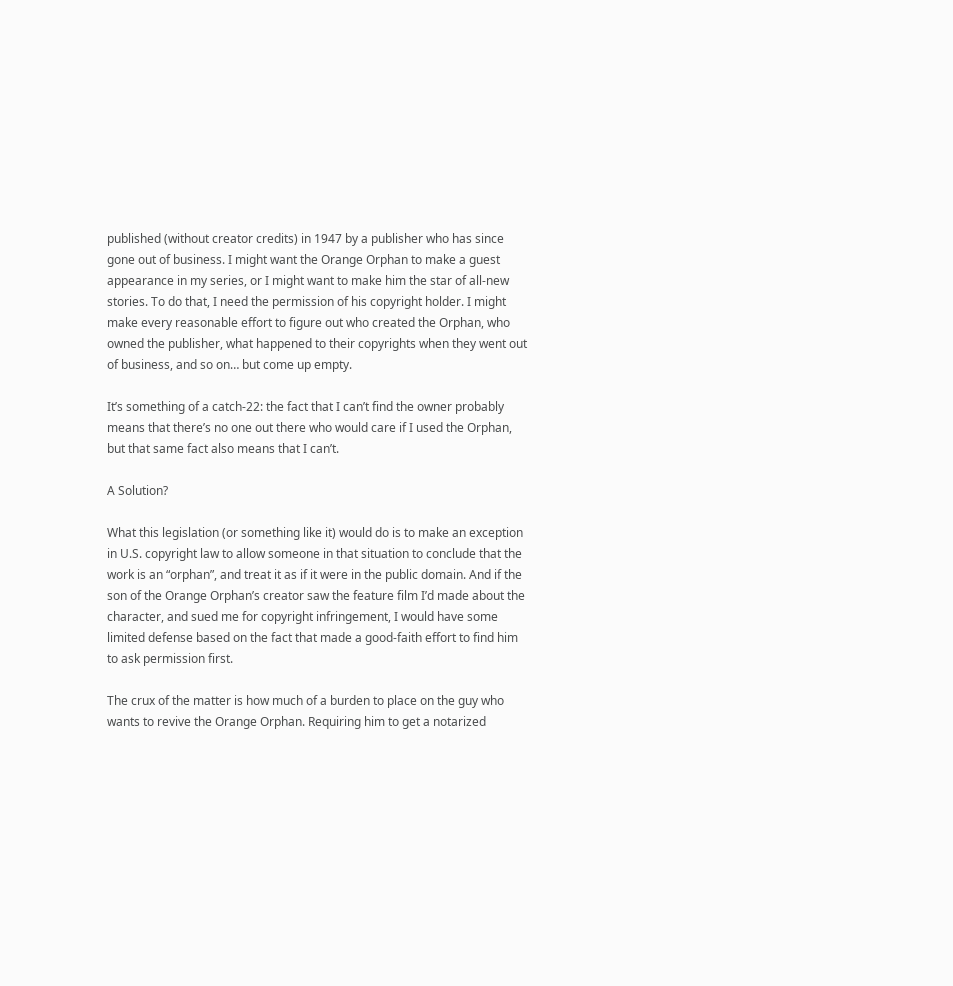published (without creator credits) in 1947 by a publisher who has since gone out of business. I might want the Orange Orphan to make a guest appearance in my series, or I might want to make him the star of all-new stories. To do that, I need the permission of his copyright holder. I might make every reasonable effort to figure out who created the Orphan, who owned the publisher, what happened to their copyrights when they went out of business, and so on… but come up empty.

It’s something of a catch-22: the fact that I can’t find the owner probably means that there’s no one out there who would care if I used the Orphan, but that same fact also means that I can’t.

A Solution?

What this legislation (or something like it) would do is to make an exception in U.S. copyright law to allow someone in that situation to conclude that the work is an “orphan”, and treat it as if it were in the public domain. And if the son of the Orange Orphan’s creator saw the feature film I’d made about the character, and sued me for copyright infringement, I would have some limited defense based on the fact that made a good-faith effort to find him to ask permission first.

The crux of the matter is how much of a burden to place on the guy who wants to revive the Orange Orphan. Requiring him to get a notarized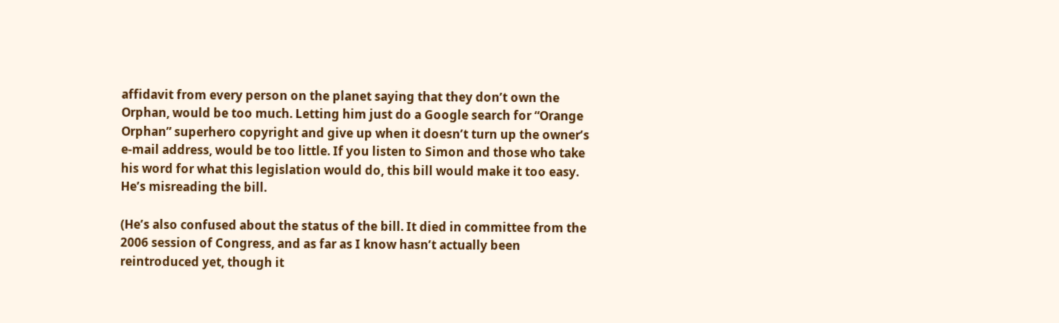affidavit from every person on the planet saying that they don’t own the Orphan, would be too much. Letting him just do a Google search for “Orange Orphan” superhero copyright and give up when it doesn’t turn up the owner’s e-mail address, would be too little. If you listen to Simon and those who take his word for what this legislation would do, this bill would make it too easy. He’s misreading the bill.

(He’s also confused about the status of the bill. It died in committee from the 2006 session of Congress, and as far as I know hasn’t actually been reintroduced yet, though it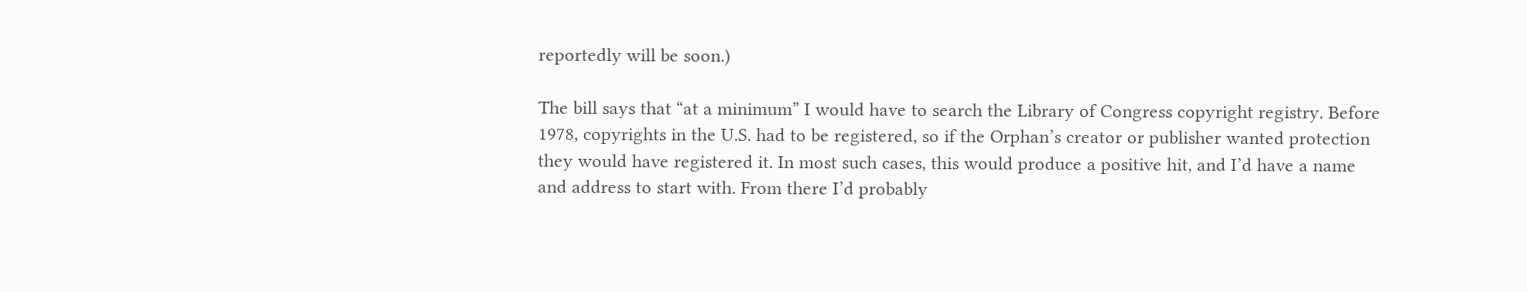reportedly will be soon.)

The bill says that “at a minimum” I would have to search the Library of Congress copyright registry. Before 1978, copyrights in the U.S. had to be registered, so if the Orphan’s creator or publisher wanted protection they would have registered it. In most such cases, this would produce a positive hit, and I’d have a name and address to start with. From there I’d probably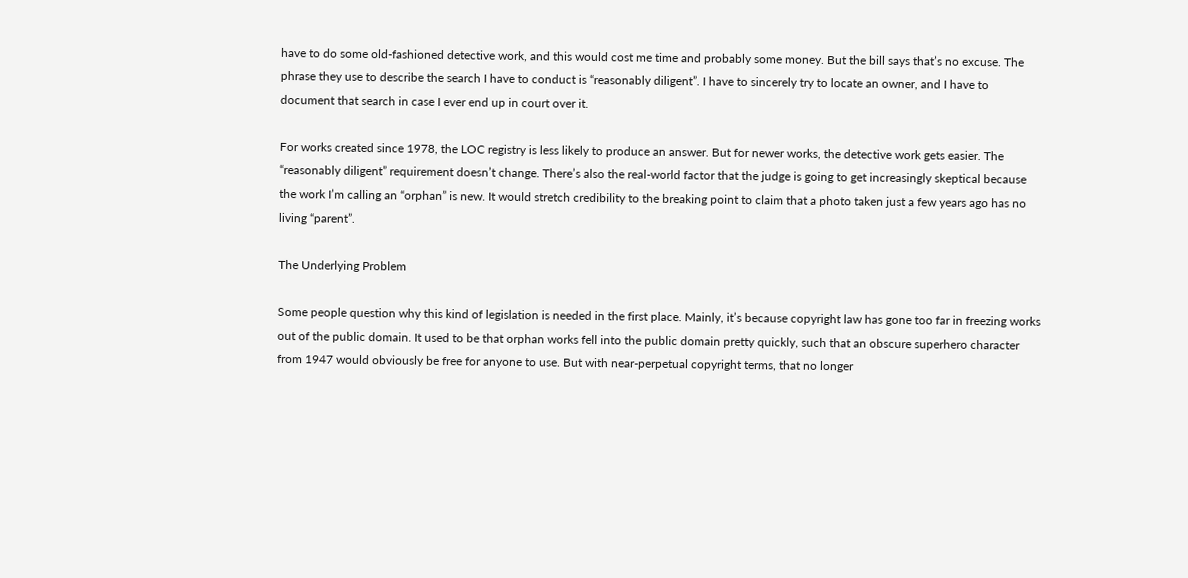have to do some old-fashioned detective work, and this would cost me time and probably some money. But the bill says that’s no excuse. The phrase they use to describe the search I have to conduct is “reasonably diligent”. I have to sincerely try to locate an owner, and I have to document that search in case I ever end up in court over it.

For works created since 1978, the LOC registry is less likely to produce an answer. But for newer works, the detective work gets easier. The “reasonably diligent” requirement doesn’t change. There’s also the real-world factor that the judge is going to get increasingly skeptical because the work I’m calling an “orphan” is new. It would stretch credibility to the breaking point to claim that a photo taken just a few years ago has no living “parent”.

The Underlying Problem

Some people question why this kind of legislation is needed in the first place. Mainly, it’s because copyright law has gone too far in freezing works out of the public domain. It used to be that orphan works fell into the public domain pretty quickly, such that an obscure superhero character from 1947 would obviously be free for anyone to use. But with near-perpetual copyright terms, that no longer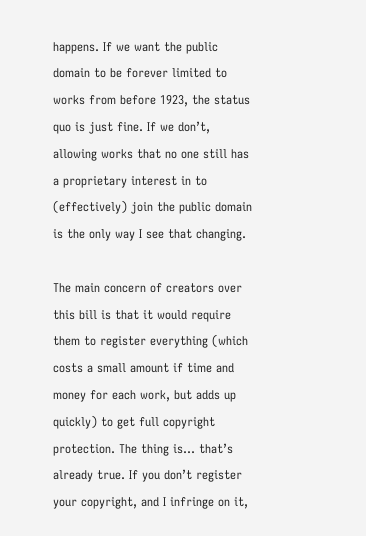happens. If we want the public domain to be forever limited to works from before 1923, the status quo is just fine. If we don’t, allowing works that no one still has a proprietary interest in to (effectively) join the public domain is the only way I see that changing.

The main concern of creators over this bill is that it would require them to register everything (which costs a small amount if time and money for each work, but adds up quickly) to get full copyright protection. The thing is… that’s already true. If you don’t register your copyright, and I infringe on it,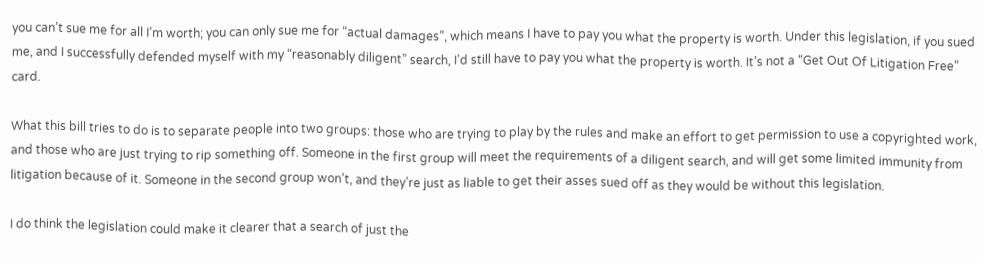you can’t sue me for all I’m worth; you can only sue me for “actual damages”, which means I have to pay you what the property is worth. Under this legislation, if you sued me, and I successfully defended myself with my “reasonably diligent” search, I’d still have to pay you what the property is worth. It’s not a “Get Out Of Litigation Free” card.

What this bill tries to do is to separate people into two groups: those who are trying to play by the rules and make an effort to get permission to use a copyrighted work, and those who are just trying to rip something off. Someone in the first group will meet the requirements of a diligent search, and will get some limited immunity from litigation because of it. Someone in the second group won’t, and they’re just as liable to get their asses sued off as they would be without this legislation.

I do think the legislation could make it clearer that a search of just the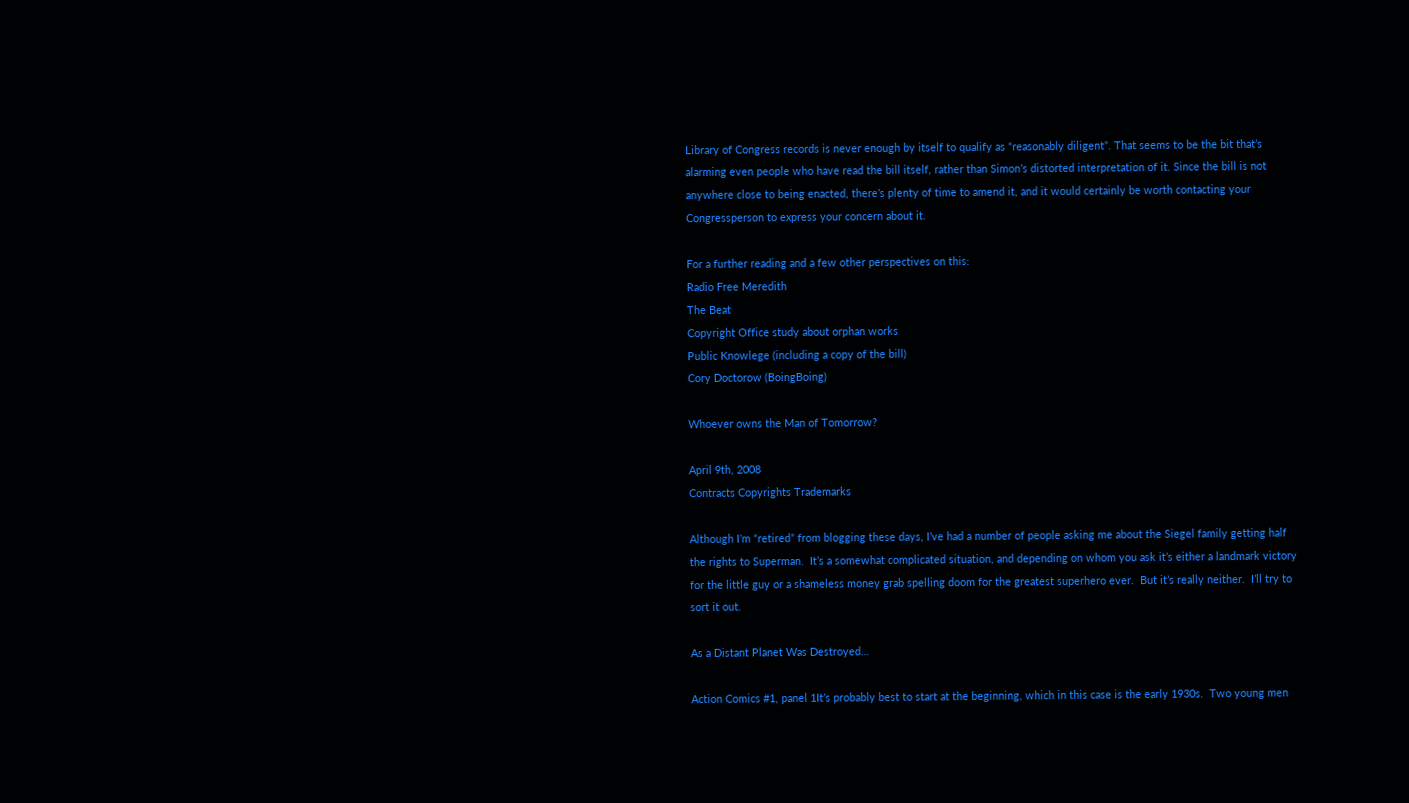Library of Congress records is never enough by itself to qualify as “reasonably diligent”. That seems to be the bit that’s alarming even people who have read the bill itself, rather than Simon’s distorted interpretation of it. Since the bill is not anywhere close to being enacted, there’s plenty of time to amend it, and it would certainly be worth contacting your Congressperson to express your concern about it.

For a further reading and a few other perspectives on this:
Radio Free Meredith
The Beat
Copyright Office study about orphan works
Public Knowlege (including a copy of the bill)
Cory Doctorow (BoingBoing)

Whoever owns the Man of Tomorrow?

April 9th, 2008
Contracts Copyrights Trademarks

Although I’m “retired” from blogging these days, I’ve had a number of people asking me about the Siegel family getting half the rights to Superman.  It’s a somewhat complicated situation, and depending on whom you ask it’s either a landmark victory for the little guy or a shameless money grab spelling doom for the greatest superhero ever.  But it’s really neither.  I’ll try to sort it out.

As a Distant Planet Was Destroyed…

Action Comics #1, panel 1It’s probably best to start at the beginning, which in this case is the early 1930s.  Two young men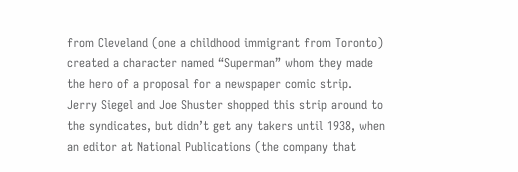from Cleveland (one a childhood immigrant from Toronto) created a character named “Superman” whom they made the hero of a proposal for a newspaper comic strip.  Jerry Siegel and Joe Shuster shopped this strip around to the syndicates, but didn’t get any takers until 1938, when an editor at National Publications (the company that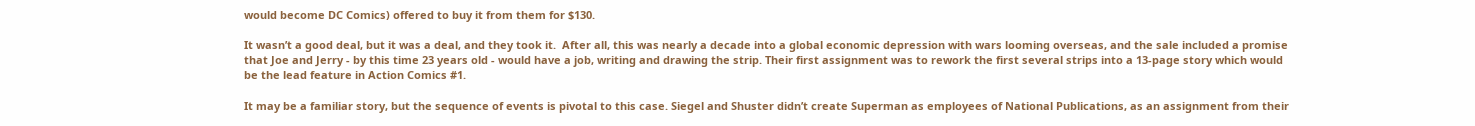would become DC Comics) offered to buy it from them for $130.

It wasn’t a good deal, but it was a deal, and they took it.  After all, this was nearly a decade into a global economic depression with wars looming overseas, and the sale included a promise that Joe and Jerry - by this time 23 years old - would have a job, writing and drawing the strip. Their first assignment was to rework the first several strips into a 13-page story which would be the lead feature in Action Comics #1.

It may be a familiar story, but the sequence of events is pivotal to this case. Siegel and Shuster didn’t create Superman as employees of National Publications, as an assignment from their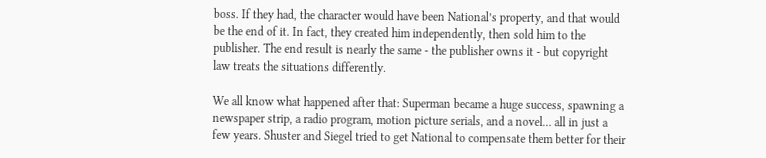boss. If they had, the character would have been National’s property, and that would be the end of it. In fact, they created him independently, then sold him to the publisher. The end result is nearly the same - the publisher owns it - but copyright law treats the situations differently.

We all know what happened after that: Superman became a huge success, spawning a newspaper strip, a radio program, motion picture serials, and a novel… all in just a few years. Shuster and Siegel tried to get National to compensate them better for their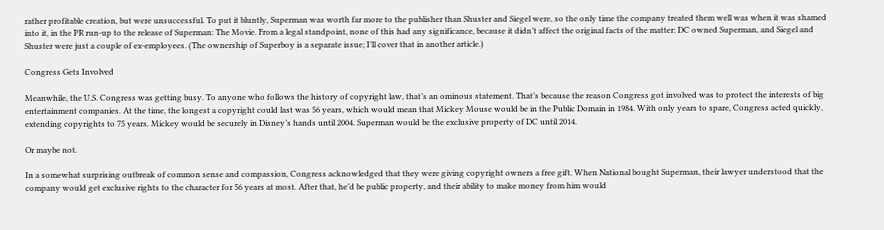rather profitable creation, but were unsuccessful. To put it bluntly, Superman was worth far more to the publisher than Shuster and Siegel were, so the only time the company treated them well was when it was shamed into it, in the PR run-up to the release of Superman: The Movie. From a legal standpoint, none of this had any significance, because it didn’t affect the original facts of the matter: DC owned Superman, and Siegel and Shuster were just a couple of ex-employees. (The ownership of Superboy is a separate issue; I’ll cover that in another article.)

Congress Gets Involved

Meanwhile, the U.S. Congress was getting busy. To anyone who follows the history of copyright law, that’s an ominous statement. That’s because the reason Congress got involved was to protect the interests of big entertainment companies. At the time, the longest a copyright could last was 56 years, which would mean that Mickey Mouse would be in the Public Domain in 1984. With only years to spare, Congress acted quickly, extending copyrights to 75 years. Mickey would be securely in Disney’s hands until 2004. Superman would be the exclusive property of DC until 2014.

Or maybe not.

In a somewhat surprising outbreak of common sense and compassion, Congress acknowledged that they were giving copyright owners a free gift. When National bought Superman, their lawyer understood that the company would get exclusive rights to the character for 56 years at most. After that, he’d be public property, and their ability to make money from him would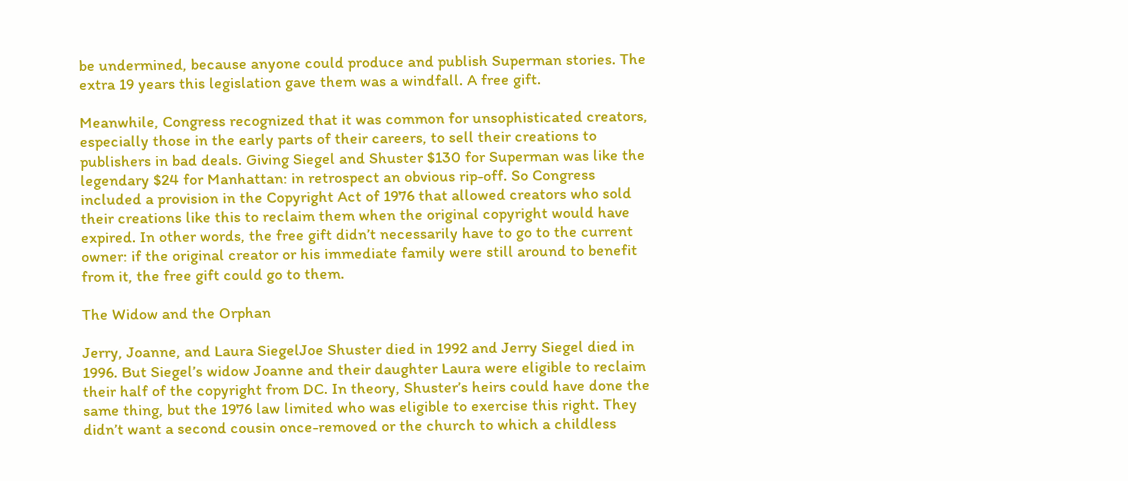be undermined, because anyone could produce and publish Superman stories. The extra 19 years this legislation gave them was a windfall. A free gift.

Meanwhile, Congress recognized that it was common for unsophisticated creators, especially those in the early parts of their careers, to sell their creations to publishers in bad deals. Giving Siegel and Shuster $130 for Superman was like the legendary $24 for Manhattan: in retrospect an obvious rip-off. So Congress included a provision in the Copyright Act of 1976 that allowed creators who sold their creations like this to reclaim them when the original copyright would have expired. In other words, the free gift didn’t necessarily have to go to the current owner: if the original creator or his immediate family were still around to benefit from it, the free gift could go to them.

The Widow and the Orphan

Jerry, Joanne, and Laura SiegelJoe Shuster died in 1992 and Jerry Siegel died in 1996. But Siegel’s widow Joanne and their daughter Laura were eligible to reclaim their half of the copyright from DC. In theory, Shuster’s heirs could have done the same thing, but the 1976 law limited who was eligible to exercise this right. They didn’t want a second cousin once-removed or the church to which a childless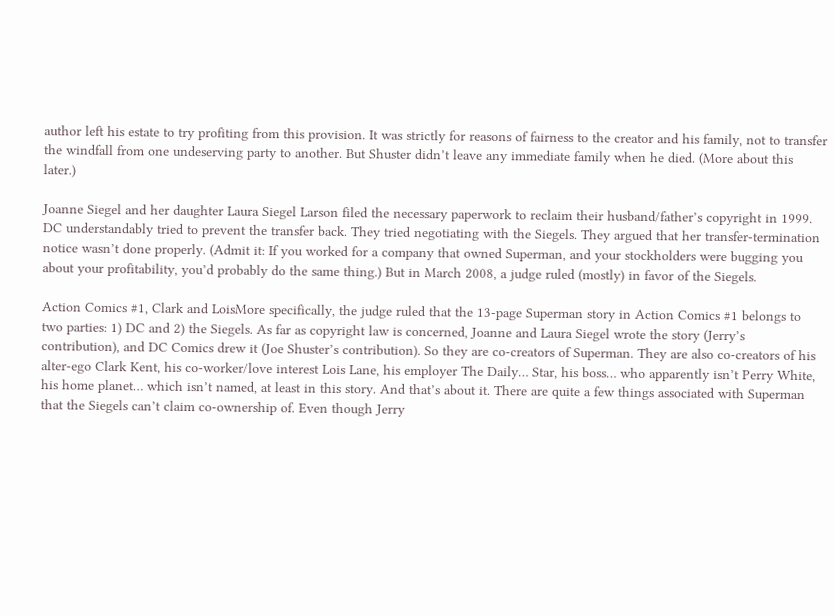author left his estate to try profiting from this provision. It was strictly for reasons of fairness to the creator and his family, not to transfer the windfall from one undeserving party to another. But Shuster didn’t leave any immediate family when he died. (More about this later.)

Joanne Siegel and her daughter Laura Siegel Larson filed the necessary paperwork to reclaim their husband/father’s copyright in 1999. DC understandably tried to prevent the transfer back. They tried negotiating with the Siegels. They argued that her transfer-termination notice wasn’t done properly. (Admit it: If you worked for a company that owned Superman, and your stockholders were bugging you about your profitability, you’d probably do the same thing.) But in March 2008, a judge ruled (mostly) in favor of the Siegels.

Action Comics #1, Clark and LoisMore specifically, the judge ruled that the 13-page Superman story in Action Comics #1 belongs to two parties: 1) DC and 2) the Siegels. As far as copyright law is concerned, Joanne and Laura Siegel wrote the story (Jerry’s contribution), and DC Comics drew it (Joe Shuster’s contribution). So they are co-creators of Superman. They are also co-creators of his alter-ego Clark Kent, his co-worker/love interest Lois Lane, his employer The Daily… Star, his boss… who apparently isn’t Perry White, his home planet… which isn’t named, at least in this story. And that’s about it. There are quite a few things associated with Superman that the Siegels can’t claim co-ownership of. Even though Jerry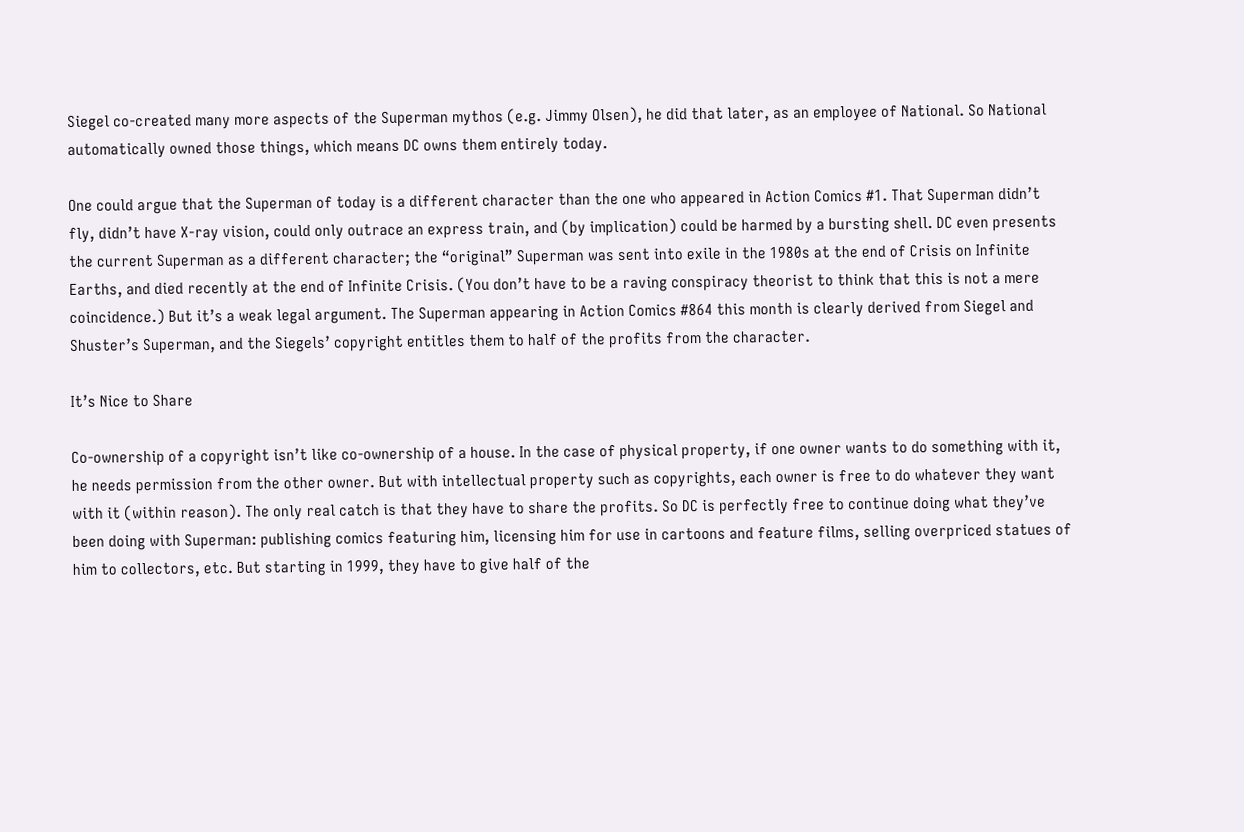Siegel co-created many more aspects of the Superman mythos (e.g. Jimmy Olsen), he did that later, as an employee of National. So National automatically owned those things, which means DC owns them entirely today.

One could argue that the Superman of today is a different character than the one who appeared in Action Comics #1. That Superman didn’t fly, didn’t have X-ray vision, could only outrace an express train, and (by implication) could be harmed by a bursting shell. DC even presents the current Superman as a different character; the “original” Superman was sent into exile in the 1980s at the end of Crisis on Infinite Earths, and died recently at the end of Infinite Crisis. (You don’t have to be a raving conspiracy theorist to think that this is not a mere coincidence.) But it’s a weak legal argument. The Superman appearing in Action Comics #864 this month is clearly derived from Siegel and Shuster’s Superman, and the Siegels’ copyright entitles them to half of the profits from the character.

It’s Nice to Share

Co-ownership of a copyright isn’t like co-ownership of a house. In the case of physical property, if one owner wants to do something with it, he needs permission from the other owner. But with intellectual property such as copyrights, each owner is free to do whatever they want with it (within reason). The only real catch is that they have to share the profits. So DC is perfectly free to continue doing what they’ve been doing with Superman: publishing comics featuring him, licensing him for use in cartoons and feature films, selling overpriced statues of him to collectors, etc. But starting in 1999, they have to give half of the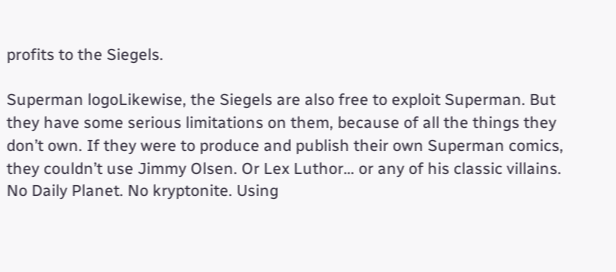profits to the Siegels.

Superman logoLikewise, the Siegels are also free to exploit Superman. But they have some serious limitations on them, because of all the things they don’t own. If they were to produce and publish their own Superman comics, they couldn’t use Jimmy Olsen. Or Lex Luthor… or any of his classic villains. No Daily Planet. No kryptonite. Using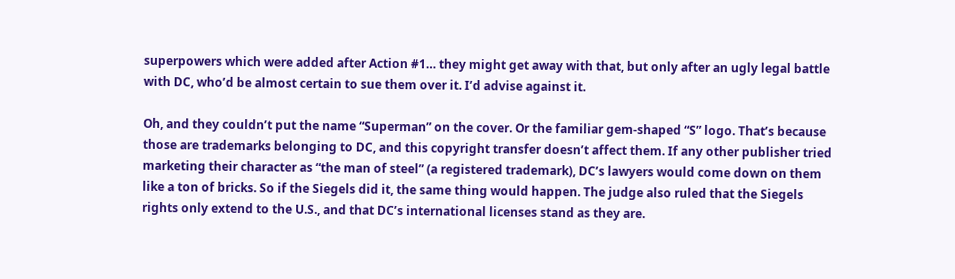superpowers which were added after Action #1… they might get away with that, but only after an ugly legal battle with DC, who’d be almost certain to sue them over it. I’d advise against it.

Oh, and they couldn’t put the name “Superman” on the cover. Or the familiar gem-shaped “S” logo. That’s because those are trademarks belonging to DC, and this copyright transfer doesn’t affect them. If any other publisher tried marketing their character as “the man of steel” (a registered trademark), DC’s lawyers would come down on them like a ton of bricks. So if the Siegels did it, the same thing would happen. The judge also ruled that the Siegels rights only extend to the U.S., and that DC’s international licenses stand as they are.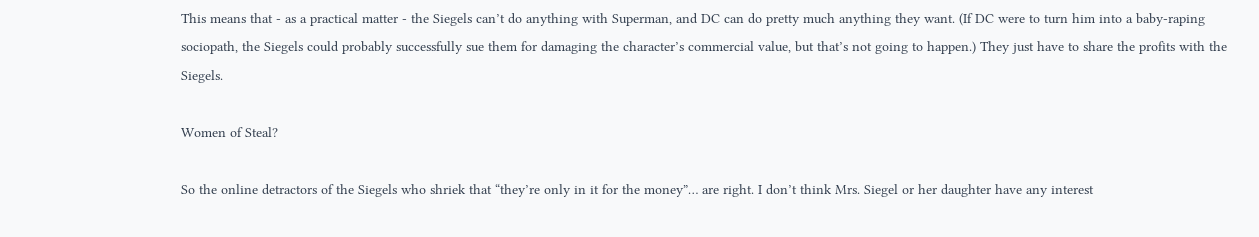This means that - as a practical matter - the Siegels can’t do anything with Superman, and DC can do pretty much anything they want. (If DC were to turn him into a baby-raping sociopath, the Siegels could probably successfully sue them for damaging the character’s commercial value, but that’s not going to happen.) They just have to share the profits with the Siegels.

Women of Steal?

So the online detractors of the Siegels who shriek that “they’re only in it for the money”… are right. I don’t think Mrs. Siegel or her daughter have any interest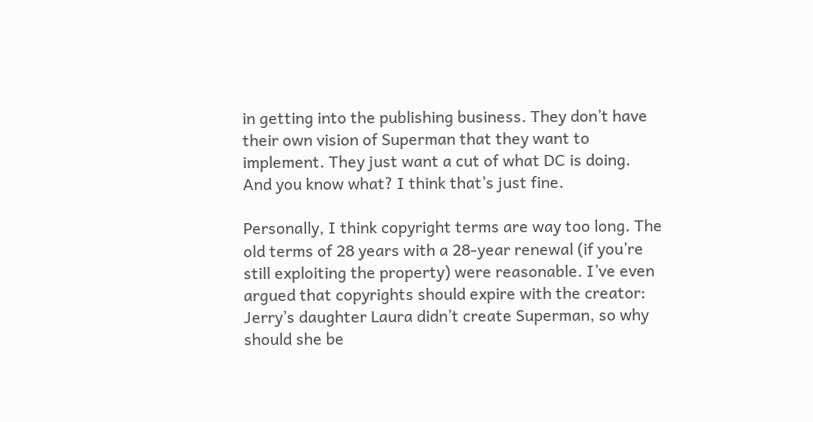in getting into the publishing business. They don’t have their own vision of Superman that they want to implement. They just want a cut of what DC is doing. And you know what? I think that’s just fine.

Personally, I think copyright terms are way too long. The old terms of 28 years with a 28-year renewal (if you’re still exploiting the property) were reasonable. I’ve even argued that copyrights should expire with the creator: Jerry’s daughter Laura didn’t create Superman, so why should she be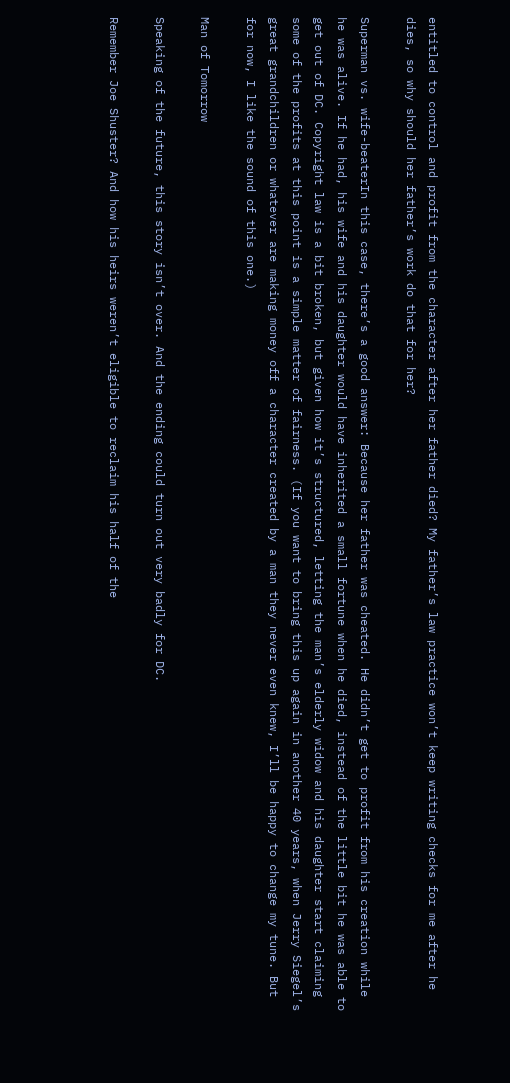entitled to control and profit from the character after her father died? My father’s law practice won’t keep writing checks for me after he dies, so why should her father’s work do that for her?

Superman vs. wife-beaterIn this case, there’s a good answer: Because her father was cheated. He didn’t get to profit from his creation while he was alive. If he had, his wife and his daughter would have inherited a small fortune when he died, instead of the little bit he was able to get out of DC. Copyright law is a bit broken, but given how it’s structured, letting the man’s elderly widow and his daughter start claiming some of the profits at this point is a simple matter of fairness. (If you want to bring this up again in another 40 years, when Jerry Siegel’s great grandchildren or whatever are making money off a character created by a man they never even knew, I’ll be happy to change my tune. But for now, I like the sound of this one.)

Man of Tomorrow

Speaking of the future, this story isn’t over. And the ending could turn out very badly for DC.

Remember Joe Shuster? And how his heirs weren’t eligible to reclaim his half of the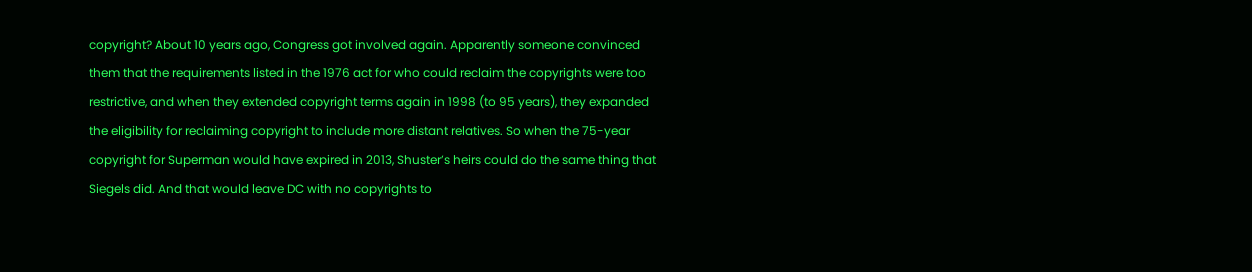copyright? About 10 years ago, Congress got involved again. Apparently someone convinced them that the requirements listed in the 1976 act for who could reclaim the copyrights were too restrictive, and when they extended copyright terms again in 1998 (to 95 years), they expanded the eligibility for reclaiming copyright to include more distant relatives. So when the 75-year copyright for Superman would have expired in 2013, Shuster’s heirs could do the same thing that Siegels did. And that would leave DC with no copyrights to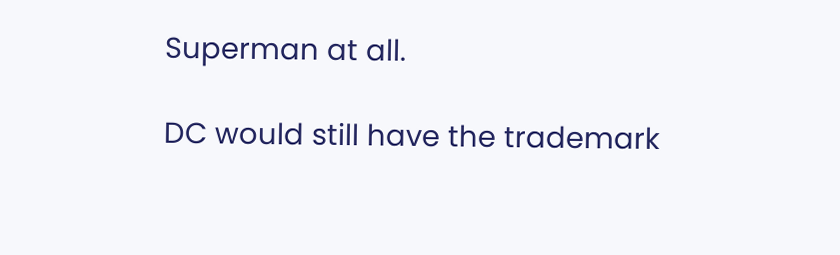Superman at all.

DC would still have the trademark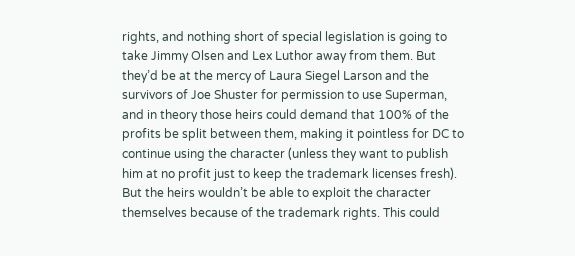rights, and nothing short of special legislation is going to take Jimmy Olsen and Lex Luthor away from them. But they’d be at the mercy of Laura Siegel Larson and the survivors of Joe Shuster for permission to use Superman, and in theory those heirs could demand that 100% of the profits be split between them, making it pointless for DC to continue using the character (unless they want to publish him at no profit just to keep the trademark licenses fresh). But the heirs wouldn’t be able to exploit the character themselves because of the trademark rights. This could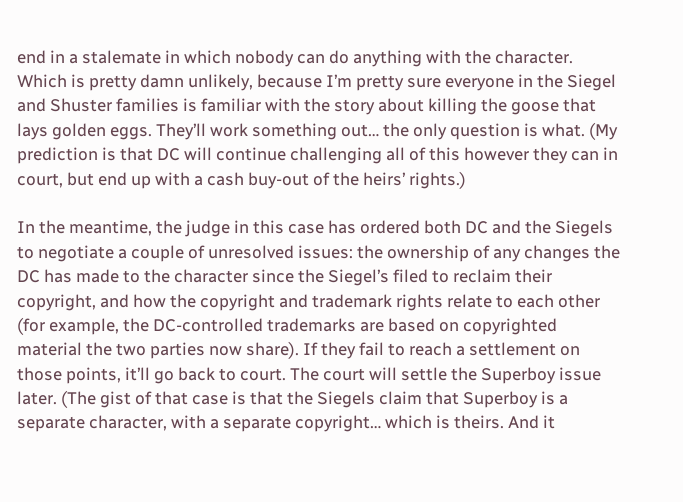end in a stalemate in which nobody can do anything with the character. Which is pretty damn unlikely, because I’m pretty sure everyone in the Siegel and Shuster families is familiar with the story about killing the goose that lays golden eggs. They’ll work something out… the only question is what. (My prediction is that DC will continue challenging all of this however they can in court, but end up with a cash buy-out of the heirs’ rights.)

In the meantime, the judge in this case has ordered both DC and the Siegels to negotiate a couple of unresolved issues: the ownership of any changes the DC has made to the character since the Siegel’s filed to reclaim their copyright, and how the copyright and trademark rights relate to each other (for example, the DC-controlled trademarks are based on copyrighted material the two parties now share). If they fail to reach a settlement on those points, it’ll go back to court. The court will settle the Superboy issue later. (The gist of that case is that the Siegels claim that Superboy is a separate character, with a separate copyright… which is theirs. And it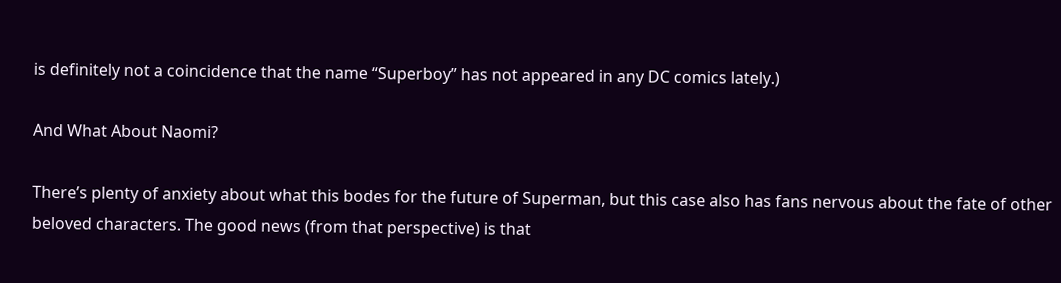is definitely not a coincidence that the name “Superboy” has not appeared in any DC comics lately.)

And What About Naomi?

There’s plenty of anxiety about what this bodes for the future of Superman, but this case also has fans nervous about the fate of other beloved characters. The good news (from that perspective) is that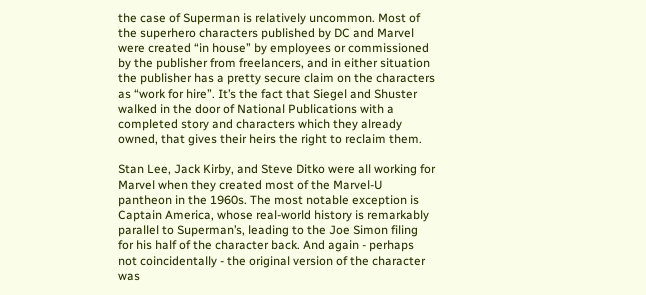the case of Superman is relatively uncommon. Most of the superhero characters published by DC and Marvel were created “in house” by employees or commissioned by the publisher from freelancers, and in either situation the publisher has a pretty secure claim on the characters as “work for hire”. It’s the fact that Siegel and Shuster walked in the door of National Publications with a completed story and characters which they already owned, that gives their heirs the right to reclaim them.

Stan Lee, Jack Kirby, and Steve Ditko were all working for Marvel when they created most of the Marvel-U pantheon in the 1960s. The most notable exception is Captain America, whose real-world history is remarkably parallel to Superman’s, leading to the Joe Simon filing for his half of the character back. And again - perhaps not coincidentally - the original version of the character was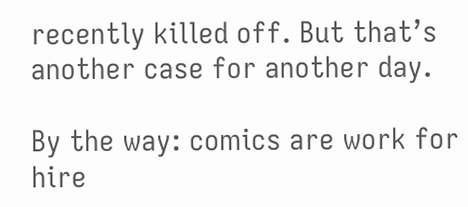recently killed off. But that’s another case for another day.

By the way: comics are work for hire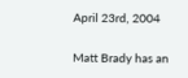April 23rd, 2004

Matt Brady has an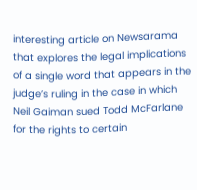interesting article on Newsarama that explores the legal implications of a single word that appears in the judge’s ruling in the case in which Neil Gaiman sued Todd McFarlane for the rights to certain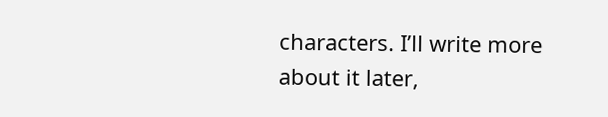characters. I’ll write more about it later,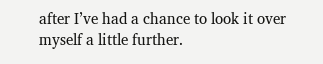after I’ve had a chance to look it over myself a little further.